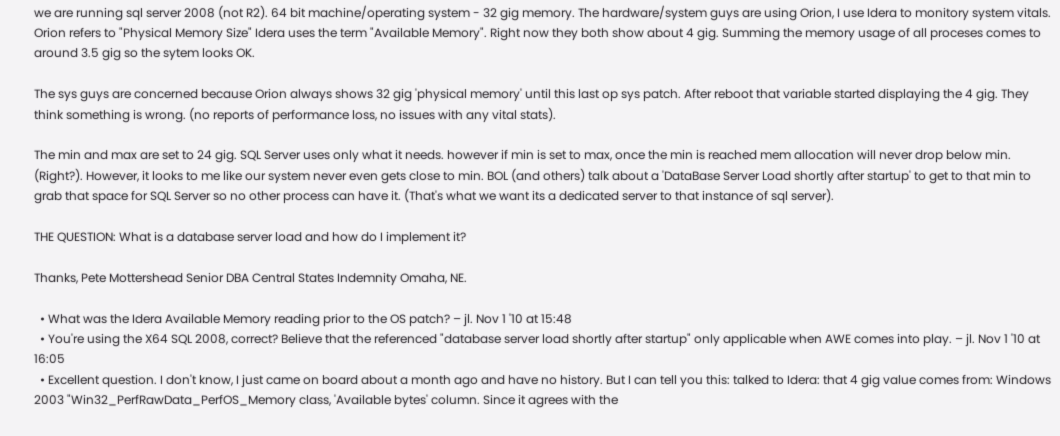we are running sql server 2008 (not R2). 64 bit machine/operating system - 32 gig memory. The hardware/system guys are using Orion, I use Idera to monitory system vitals. Orion refers to "Physical Memory Size" Idera uses the term "Available Memory". Right now they both show about 4 gig. Summing the memory usage of all proceses comes to around 3.5 gig so the sytem looks OK.

The sys guys are concerned because Orion always shows 32 gig 'physical memory' until this last op sys patch. After reboot that variable started displaying the 4 gig. They think something is wrong. (no reports of performance loss, no issues with any vital stats).

The min and max are set to 24 gig. SQL Server uses only what it needs. however if min is set to max, once the min is reached mem allocation will never drop below min. (Right?). However, it looks to me like our system never even gets close to min. BOL (and others) talk about a 'DataBase Server Load shortly after startup' to get to that min to grab that space for SQL Server so no other process can have it. (That's what we want its a dedicated server to that instance of sql server).

THE QUESTION: What is a database server load and how do I implement it?

Thanks, Pete Mottershead Senior DBA Central States Indemnity Omaha, NE.

  • What was the Idera Available Memory reading prior to the OS patch? – jl. Nov 1 '10 at 15:48
  • You're using the X64 SQL 2008, correct? Believe that the referenced "database server load shortly after startup" only applicable when AWE comes into play. – jl. Nov 1 '10 at 16:05
  • Excellent question. I don't know, I just came on board about a month ago and have no history. But I can tell you this: talked to Idera: that 4 gig value comes from: Windows 2003 "Win32_PerfRawData_PerfOS_Memory class, 'Available bytes' column. Since it agrees with the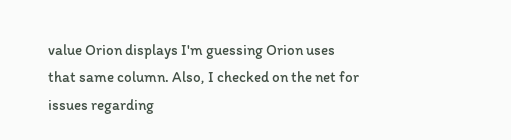value Orion displays I'm guessing Orion uses that same column. Also, I checked on the net for issues regarding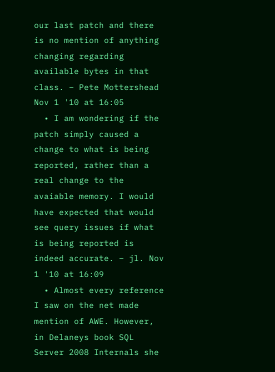our last patch and there is no mention of anything changing regarding available bytes in that class. – Pete Mottershead Nov 1 '10 at 16:05
  • I am wondering if the patch simply caused a change to what is being reported, rather than a real change to the avaiable memory. I would have expected that would see query issues if what is being reported is indeed accurate. – jl. Nov 1 '10 at 16:09
  • Almost every reference I saw on the net made mention of AWE. However, in Delaneys book SQL Server 2008 Internals she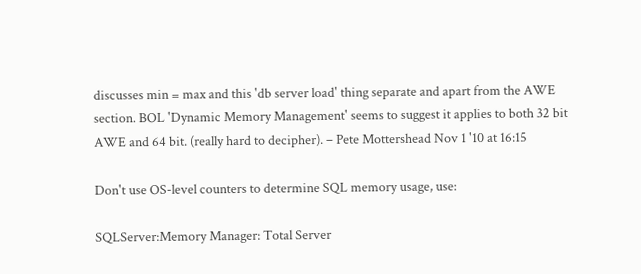discusses min = max and this 'db server load' thing separate and apart from the AWE section. BOL 'Dynamic Memory Management' seems to suggest it applies to both 32 bit AWE and 64 bit. (really hard to decipher). – Pete Mottershead Nov 1 '10 at 16:15

Don't use OS-level counters to determine SQL memory usage, use:

SQLServer:Memory Manager: Total Server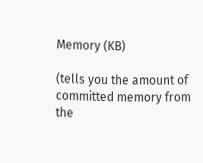Memory (KB)

(tells you the amount of committed memory from the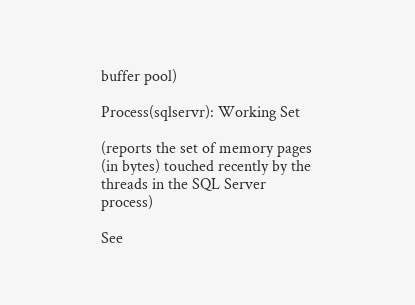buffer pool)

Process(sqlservr): Working Set

(reports the set of memory pages (in bytes) touched recently by the threads in the SQL Server process)

See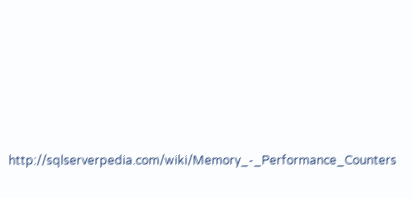http://sqlserverpedia.com/wiki/Memory_-_Performance_Counters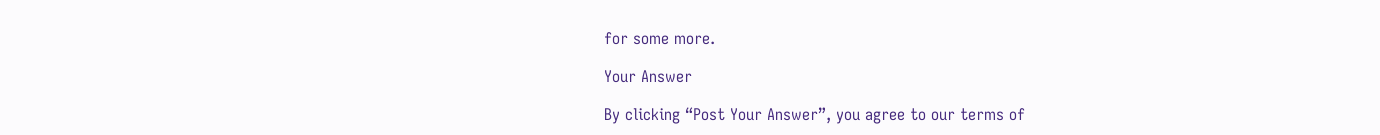for some more.

Your Answer

By clicking “Post Your Answer”, you agree to our terms of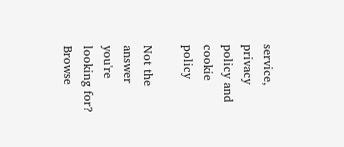service, privacy policy and cookie policy

Not the answer you're looking for? Browse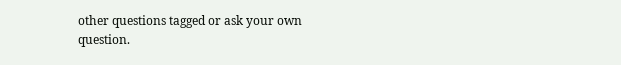other questions tagged or ask your own question.